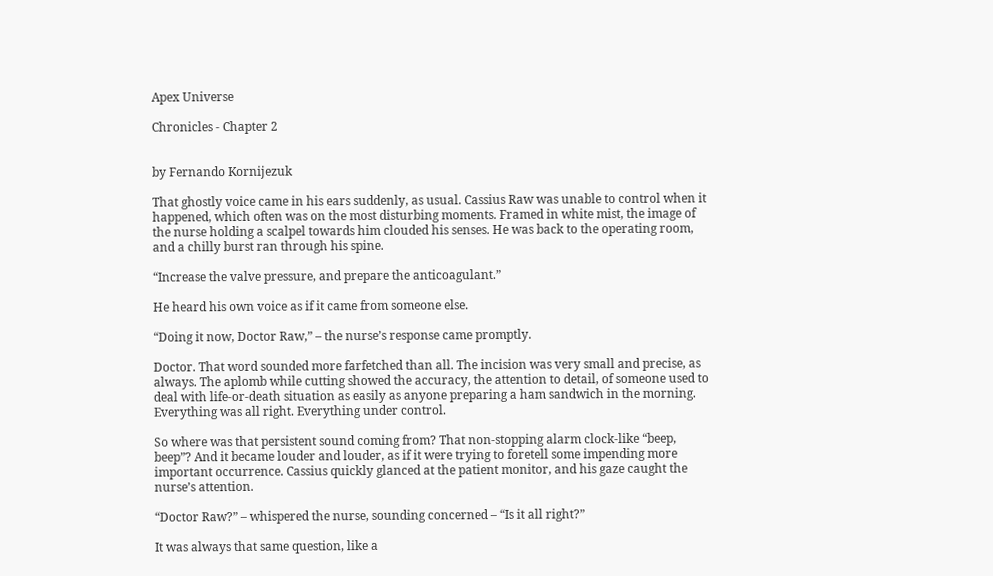Apex Universe

Chronicles - Chapter 2


by Fernando Kornijezuk

That ghostly voice came in his ears suddenly, as usual. Cassius Raw was unable to control when it happened, which often was on the most disturbing moments. Framed in white mist, the image of the nurse holding a scalpel towards him clouded his senses. He was back to the operating room, and a chilly burst ran through his spine.

“Increase the valve pressure, and prepare the anticoagulant.”

He heard his own voice as if it came from someone else.

“Doing it now, Doctor Raw,” – the nurse’s response came promptly.

Doctor. That word sounded more farfetched than all. The incision was very small and precise, as always. The aplomb while cutting showed the accuracy, the attention to detail, of someone used to deal with life-or-death situation as easily as anyone preparing a ham sandwich in the morning. Everything was all right. Everything under control.

So where was that persistent sound coming from? That non-stopping alarm clock-like “beep, beep”? And it became louder and louder, as if it were trying to foretell some impending more important occurrence. Cassius quickly glanced at the patient monitor, and his gaze caught the nurse’s attention.

“Doctor Raw?” – whispered the nurse, sounding concerned – “Is it all right?”

It was always that same question, like a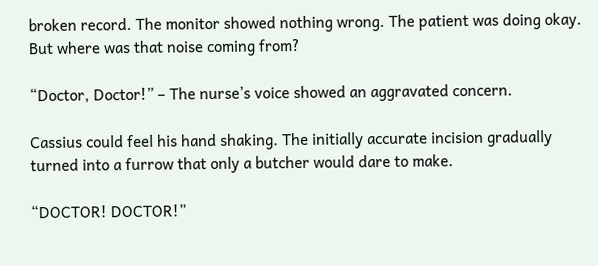broken record. The monitor showed nothing wrong. The patient was doing okay. But where was that noise coming from?

“Doctor, Doctor!” – The nurse’s voice showed an aggravated concern.

Cassius could feel his hand shaking. The initially accurate incision gradually turned into a furrow that only a butcher would dare to make.

“DOCTOR! DOCTOR!”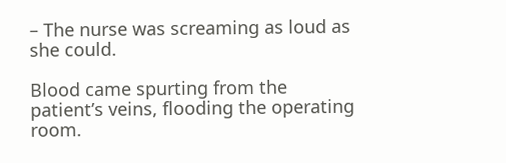– The nurse was screaming as loud as she could.

Blood came spurting from the patient’s veins, flooding the operating room.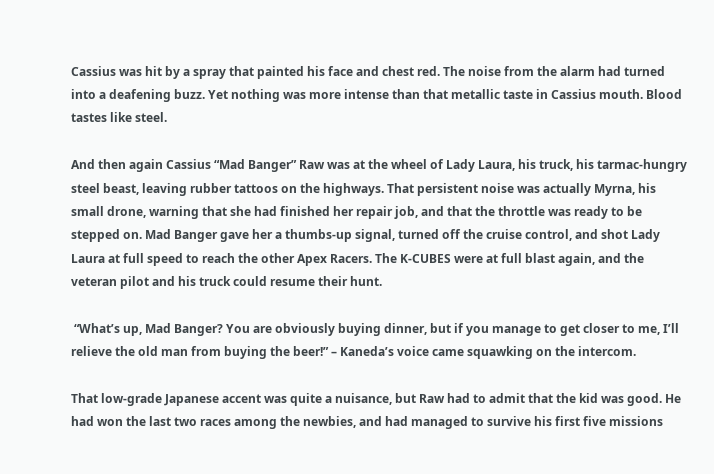Cassius was hit by a spray that painted his face and chest red. The noise from the alarm had turned into a deafening buzz. Yet nothing was more intense than that metallic taste in Cassius mouth. Blood tastes like steel.

And then again Cassius “Mad Banger” Raw was at the wheel of Lady Laura, his truck, his tarmac-hungry steel beast, leaving rubber tattoos on the highways. That persistent noise was actually Myrna, his small drone, warning that she had finished her repair job, and that the throttle was ready to be stepped on. Mad Banger gave her a thumbs-up signal, turned off the cruise control, and shot Lady Laura at full speed to reach the other Apex Racers. The K-CUBES were at full blast again, and the veteran pilot and his truck could resume their hunt.

 “What’s up, Mad Banger? You are obviously buying dinner, but if you manage to get closer to me, I’ll relieve the old man from buying the beer!” – Kaneda’s voice came squawking on the intercom.

That low-grade Japanese accent was quite a nuisance, but Raw had to admit that the kid was good. He had won the last two races among the newbies, and had managed to survive his first five missions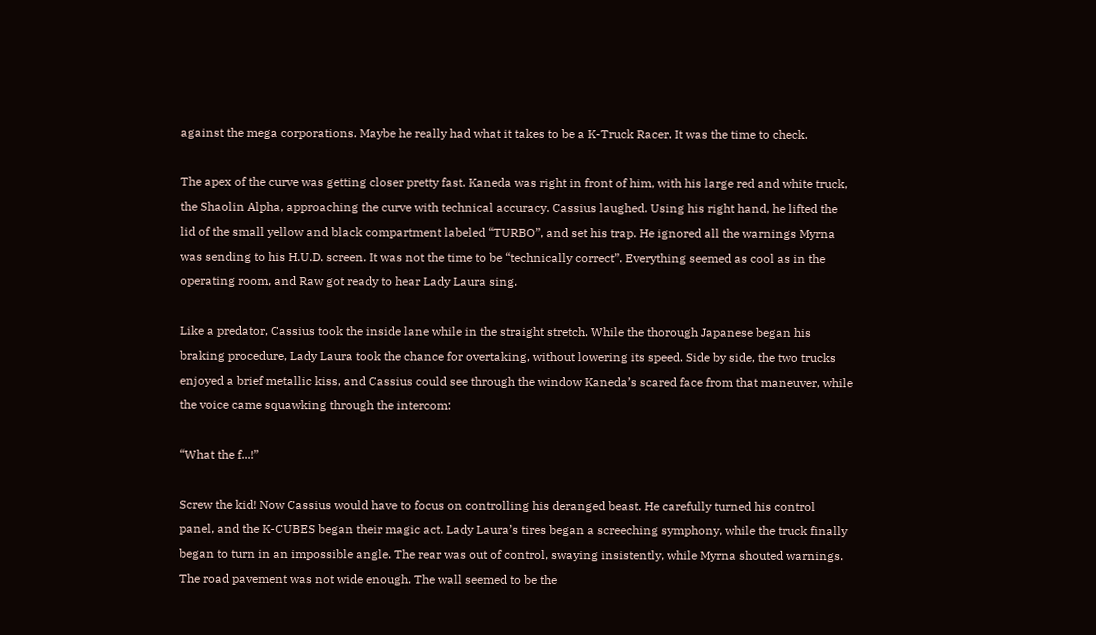against the mega corporations. Maybe he really had what it takes to be a K-Truck Racer. It was the time to check.

The apex of the curve was getting closer pretty fast. Kaneda was right in front of him, with his large red and white truck, the Shaolin Alpha, approaching the curve with technical accuracy. Cassius laughed. Using his right hand, he lifted the lid of the small yellow and black compartment labeled “TURBO”, and set his trap. He ignored all the warnings Myrna was sending to his H.U.D. screen. It was not the time to be “technically correct”. Everything seemed as cool as in the operating room, and Raw got ready to hear Lady Laura sing.

Like a predator, Cassius took the inside lane while in the straight stretch. While the thorough Japanese began his braking procedure, Lady Laura took the chance for overtaking, without lowering its speed. Side by side, the two trucks enjoyed a brief metallic kiss, and Cassius could see through the window Kaneda’s scared face from that maneuver, while the voice came squawking through the intercom:

“What the f...!”

Screw the kid! Now Cassius would have to focus on controlling his deranged beast. He carefully turned his control panel, and the K-CUBES began their magic act. Lady Laura’s tires began a screeching symphony, while the truck finally began to turn in an impossible angle. The rear was out of control, swaying insistently, while Myrna shouted warnings. The road pavement was not wide enough. The wall seemed to be the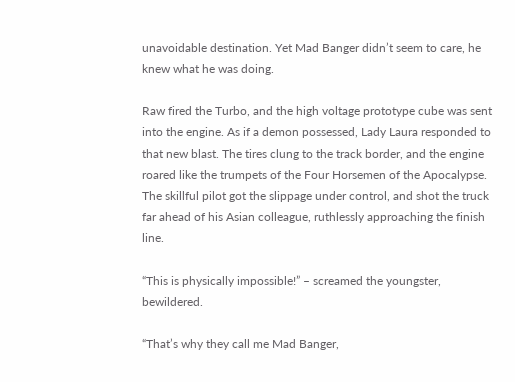unavoidable destination. Yet Mad Banger didn’t seem to care, he knew what he was doing.

Raw fired the Turbo, and the high voltage prototype cube was sent into the engine. As if a demon possessed, Lady Laura responded to that new blast. The tires clung to the track border, and the engine roared like the trumpets of the Four Horsemen of the Apocalypse. The skillful pilot got the slippage under control, and shot the truck far ahead of his Asian colleague, ruthlessly approaching the finish line.

“This is physically impossible!” – screamed the youngster, bewildered.

“That’s why they call me Mad Banger,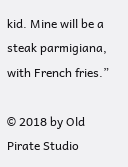kid. Mine will be a steak parmigiana, with French fries.”

© 2018 by Old Pirate Studio